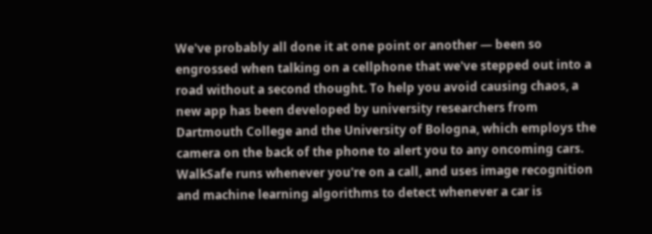We've probably all done it at one point or another — been so engrossed when talking on a cellphone that we've stepped out into a road without a second thought. To help you avoid causing chaos, a new app has been developed by university researchers from Dartmouth College and the University of Bologna, which employs the camera on the back of the phone to alert you to any oncoming cars. WalkSafe runs whenever you're on a call, and uses image recognition and machine learning algorithms to detect whenever a car is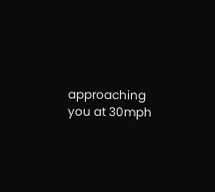approaching you at 30mph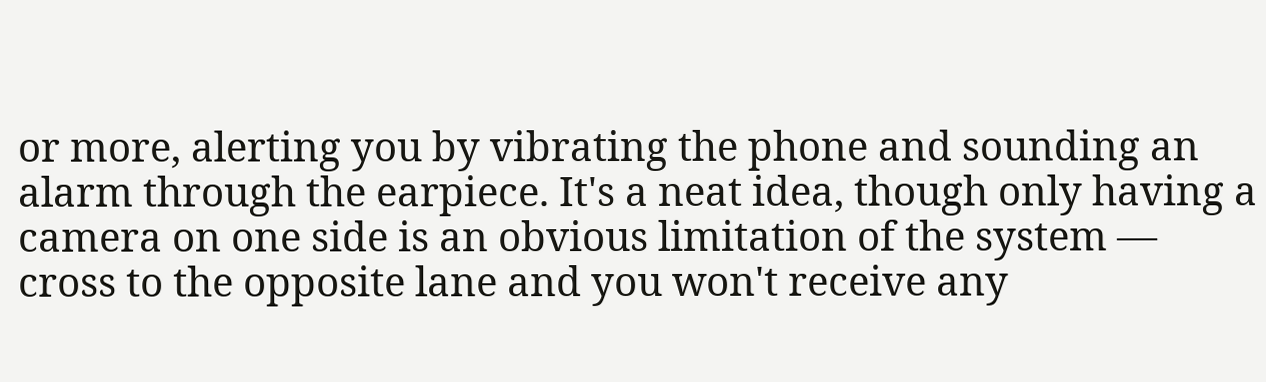or more, alerting you by vibrating the phone and sounding an alarm through the earpiece. It's a neat idea, though only having a camera on one side is an obvious limitation of the system — cross to the opposite lane and you won't receive any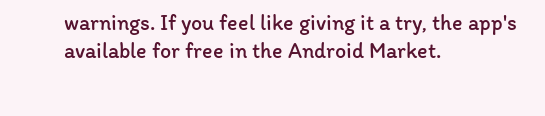warnings. If you feel like giving it a try, the app's available for free in the Android Market.